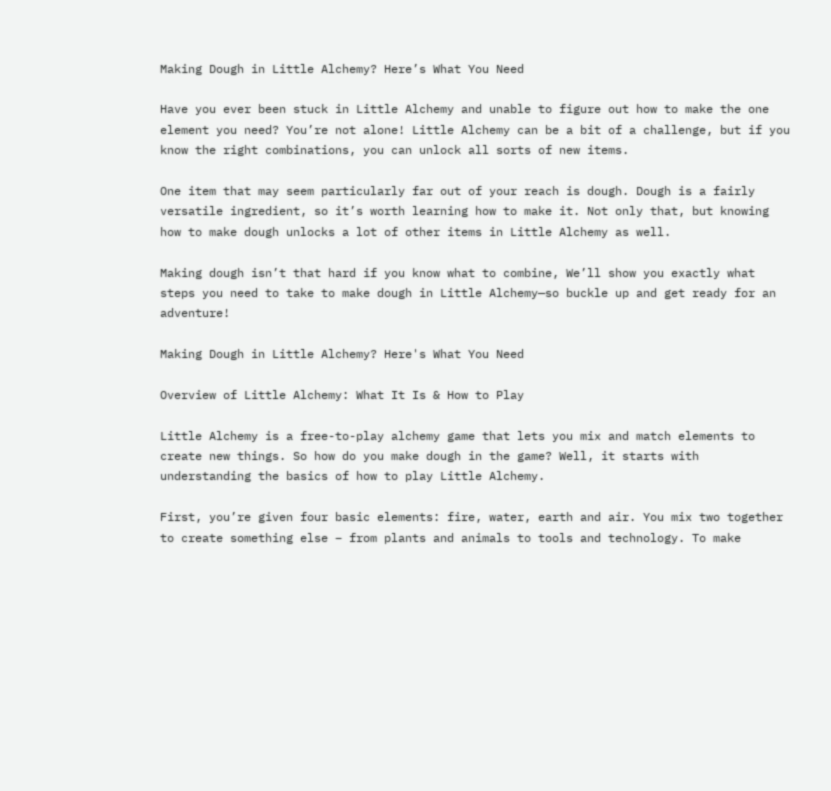Making Dough in Little Alchemy? Here’s What You Need

Have you ever been stuck in Little Alchemy and unable to figure out how to make the one element you need? You’re not alone! Little Alchemy can be a bit of a challenge, but if you know the right combinations, you can unlock all sorts of new items.

One item that may seem particularly far out of your reach is dough. Dough is a fairly versatile ingredient, so it’s worth learning how to make it. Not only that, but knowing how to make dough unlocks a lot of other items in Little Alchemy as well.

Making dough isn’t that hard if you know what to combine, We’ll show you exactly what steps you need to take to make dough in Little Alchemy—so buckle up and get ready for an adventure!

Making Dough in Little Alchemy? Here's What You Need

Overview of Little Alchemy: What It Is & How to Play

Little Alchemy is a free-to-play alchemy game that lets you mix and match elements to create new things. So how do you make dough in the game? Well, it starts with understanding the basics of how to play Little Alchemy.

First, you’re given four basic elements: fire, water, earth and air. You mix two together to create something else – from plants and animals to tools and technology. To make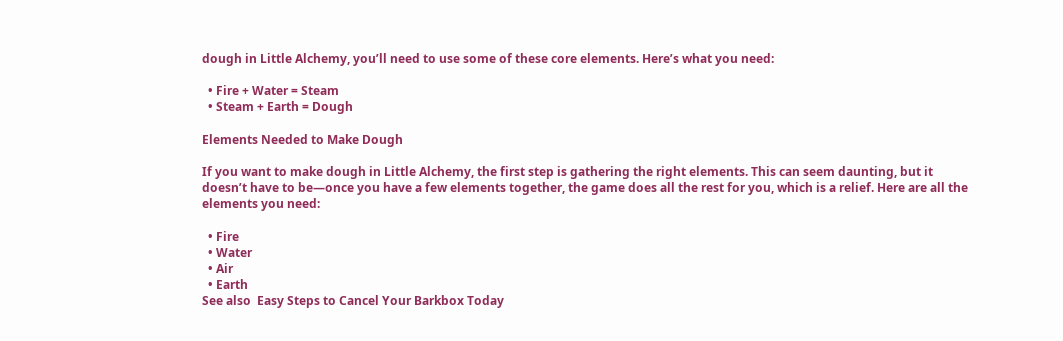dough in Little Alchemy, you’ll need to use some of these core elements. Here’s what you need:

  • Fire + Water = Steam
  • Steam + Earth = Dough

Elements Needed to Make Dough

If you want to make dough in Little Alchemy, the first step is gathering the right elements. This can seem daunting, but it doesn’t have to be—once you have a few elements together, the game does all the rest for you, which is a relief. Here are all the elements you need:

  • Fire
  • Water
  • Air
  • Earth
See also  Easy Steps to Cancel Your Barkbox Today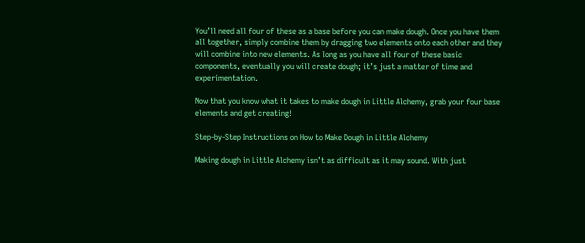You’ll need all four of these as a base before you can make dough. Once you have them all together, simply combine them by dragging two elements onto each other and they will combine into new elements. As long as you have all four of these basic components, eventually you will create dough; it’s just a matter of time and experimentation.

Now that you know what it takes to make dough in Little Alchemy, grab your four base elements and get creating!

Step-by-Step Instructions on How to Make Dough in Little Alchemy

Making dough in Little Alchemy isn’t as difficult as it may sound. With just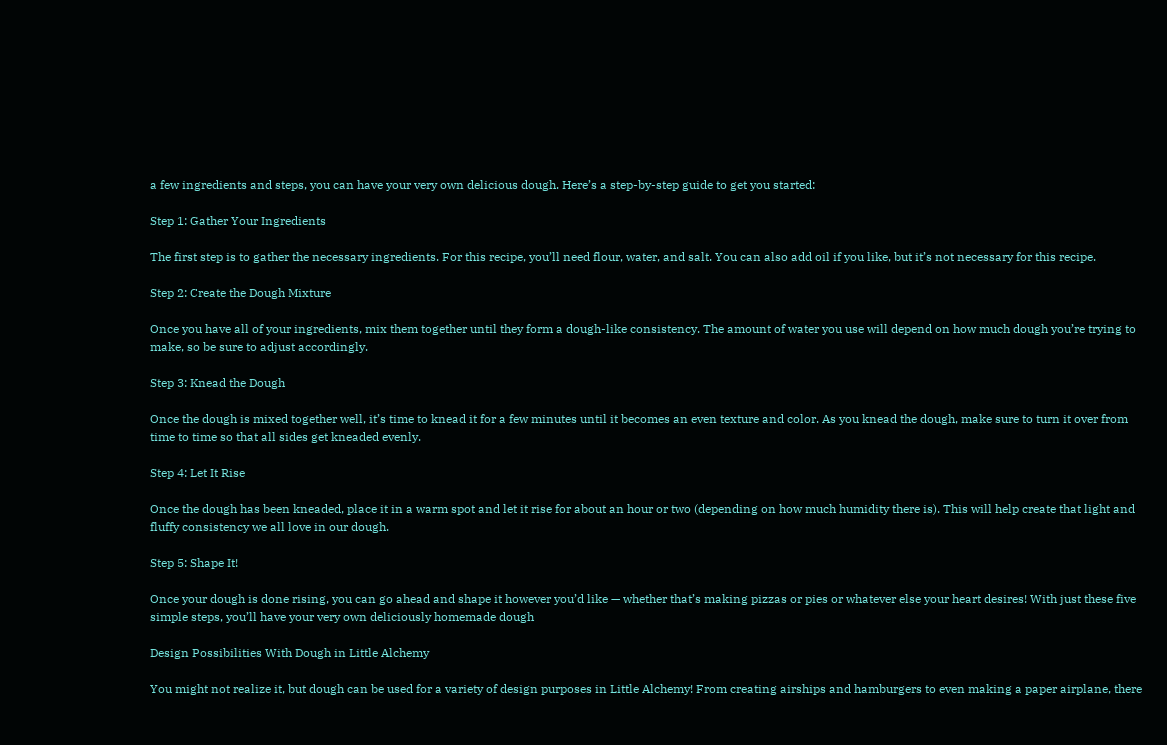a few ingredients and steps, you can have your very own delicious dough. Here’s a step-by-step guide to get you started:

Step 1: Gather Your Ingredients

The first step is to gather the necessary ingredients. For this recipe, you’ll need flour, water, and salt. You can also add oil if you like, but it’s not necessary for this recipe.

Step 2: Create the Dough Mixture

Once you have all of your ingredients, mix them together until they form a dough-like consistency. The amount of water you use will depend on how much dough you’re trying to make, so be sure to adjust accordingly.

Step 3: Knead the Dough

Once the dough is mixed together well, it’s time to knead it for a few minutes until it becomes an even texture and color. As you knead the dough, make sure to turn it over from time to time so that all sides get kneaded evenly.

Step 4: Let It Rise

Once the dough has been kneaded, place it in a warm spot and let it rise for about an hour or two (depending on how much humidity there is). This will help create that light and fluffy consistency we all love in our dough.

Step 5: Shape It!

Once your dough is done rising, you can go ahead and shape it however you’d like — whether that’s making pizzas or pies or whatever else your heart desires! With just these five simple steps, you’ll have your very own deliciously homemade dough

Design Possibilities With Dough in Little Alchemy

You might not realize it, but dough can be used for a variety of design purposes in Little Alchemy! From creating airships and hamburgers to even making a paper airplane, there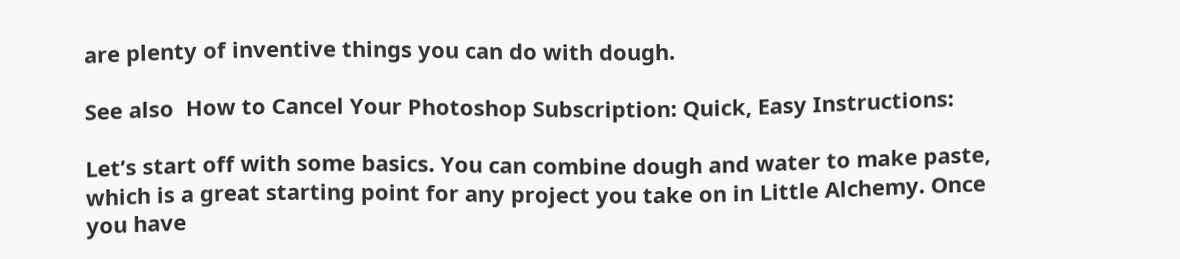are plenty of inventive things you can do with dough.

See also  How to Cancel Your Photoshop Subscription: Quick, Easy Instructions:

Let’s start off with some basics. You can combine dough and water to make paste, which is a great starting point for any project you take on in Little Alchemy. Once you have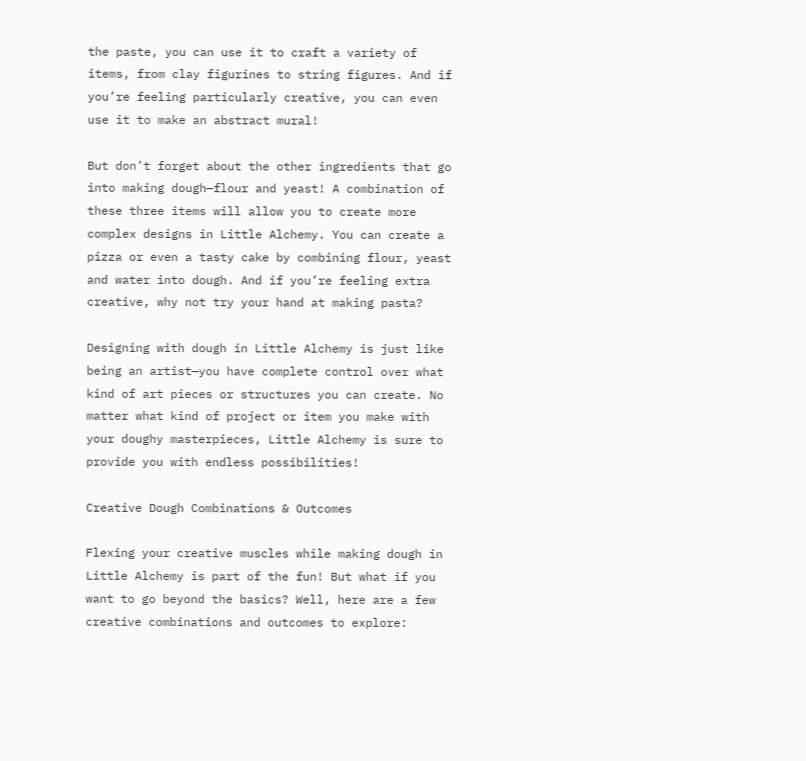the paste, you can use it to craft a variety of items, from clay figurines to string figures. And if you’re feeling particularly creative, you can even use it to make an abstract mural!

But don’t forget about the other ingredients that go into making dough—flour and yeast! A combination of these three items will allow you to create more complex designs in Little Alchemy. You can create a pizza or even a tasty cake by combining flour, yeast and water into dough. And if you’re feeling extra creative, why not try your hand at making pasta?

Designing with dough in Little Alchemy is just like being an artist—you have complete control over what kind of art pieces or structures you can create. No matter what kind of project or item you make with your doughy masterpieces, Little Alchemy is sure to provide you with endless possibilities!

Creative Dough Combinations & Outcomes

Flexing your creative muscles while making dough in Little Alchemy is part of the fun! But what if you want to go beyond the basics? Well, here are a few creative combinations and outcomes to explore: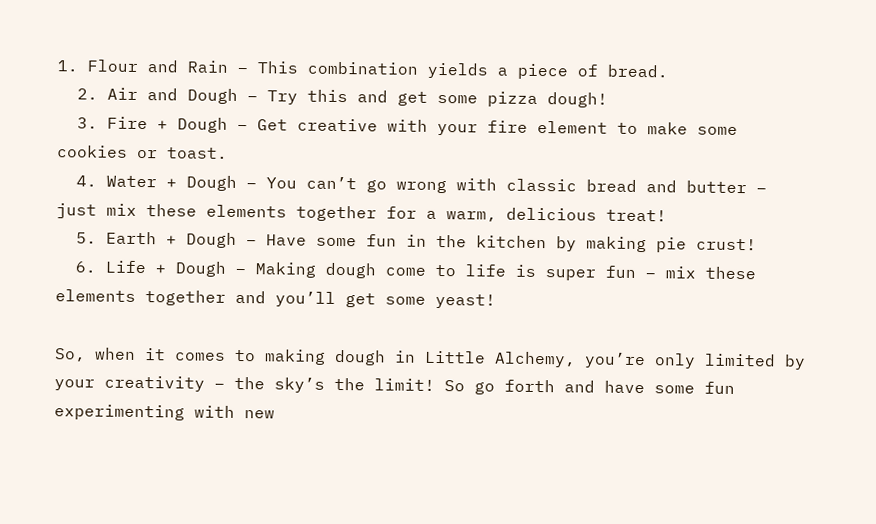1. Flour and Rain – This combination yields a piece of bread.
  2. Air and Dough – Try this and get some pizza dough!
  3. Fire + Dough – Get creative with your fire element to make some cookies or toast.
  4. Water + Dough – You can’t go wrong with classic bread and butter – just mix these elements together for a warm, delicious treat!
  5. Earth + Dough – Have some fun in the kitchen by making pie crust!
  6. Life + Dough – Making dough come to life is super fun – mix these elements together and you’ll get some yeast!

So, when it comes to making dough in Little Alchemy, you’re only limited by your creativity – the sky’s the limit! So go forth and have some fun experimenting with new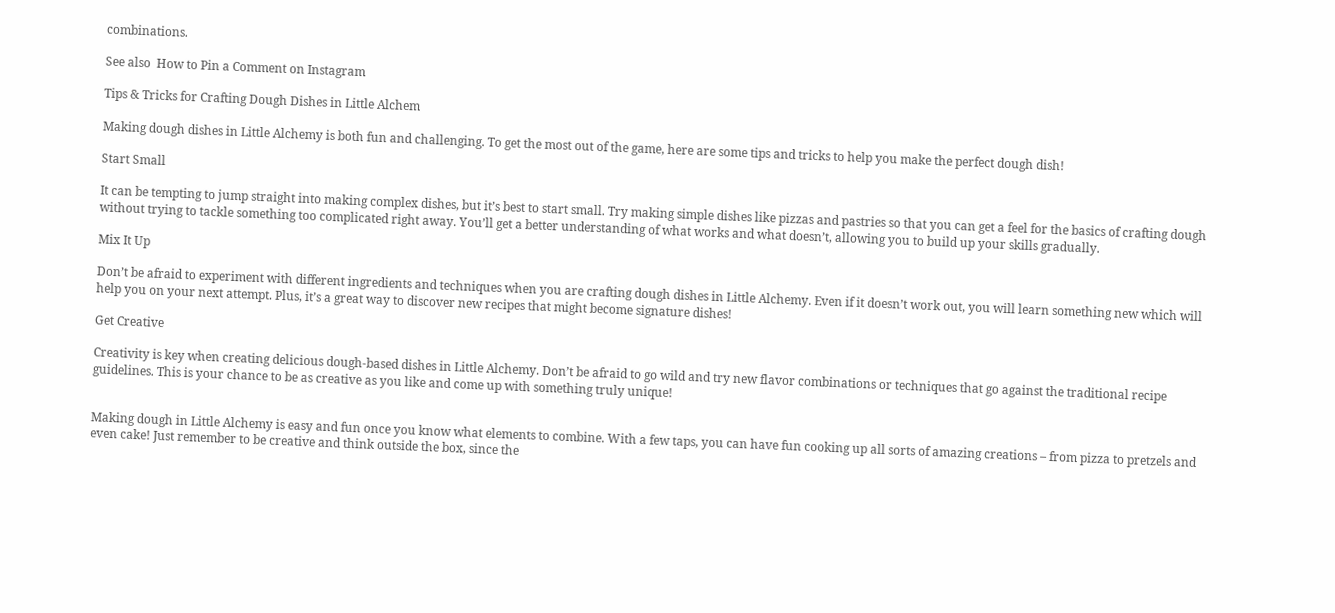combinations.

See also  How to Pin a Comment on Instagram

Tips & Tricks for Crafting Dough Dishes in Little Alchem

Making dough dishes in Little Alchemy is both fun and challenging. To get the most out of the game, here are some tips and tricks to help you make the perfect dough dish!

Start Small

It can be tempting to jump straight into making complex dishes, but it’s best to start small. Try making simple dishes like pizzas and pastries so that you can get a feel for the basics of crafting dough without trying to tackle something too complicated right away. You’ll get a better understanding of what works and what doesn’t, allowing you to build up your skills gradually.

Mix It Up

Don’t be afraid to experiment with different ingredients and techniques when you are crafting dough dishes in Little Alchemy. Even if it doesn’t work out, you will learn something new which will help you on your next attempt. Plus, it’s a great way to discover new recipes that might become signature dishes!

Get Creative

Creativity is key when creating delicious dough-based dishes in Little Alchemy. Don’t be afraid to go wild and try new flavor combinations or techniques that go against the traditional recipe guidelines. This is your chance to be as creative as you like and come up with something truly unique!


Making dough in Little Alchemy is easy and fun once you know what elements to combine. With a few taps, you can have fun cooking up all sorts of amazing creations – from pizza to pretzels and even cake! Just remember to be creative and think outside the box, since the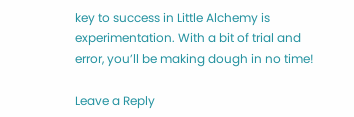key to success in Little Alchemy is experimentation. With a bit of trial and error, you’ll be making dough in no time!

Leave a Reply